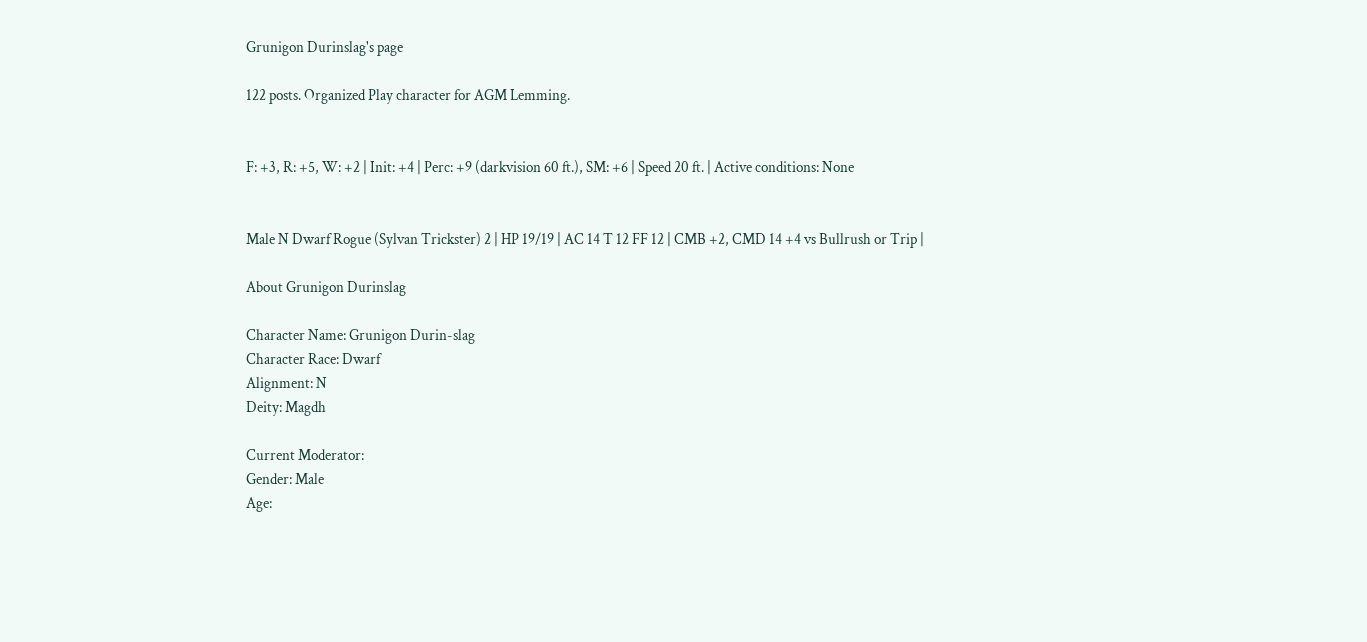Grunigon Durinslag's page

122 posts. Organized Play character for AGM Lemming.


F: +3, R: +5, W: +2 | Init: +4 | Perc: +9 (darkvision 60 ft.), SM: +6 | Speed 20 ft. | Active conditions: None


Male N Dwarf Rogue (Sylvan Trickster) 2 | HP 19/19 | AC 14 T 12 FF 12 | CMB +2, CMD 14 +4 vs Bullrush or Trip |

About Grunigon Durinslag

Character Name: Grunigon Durin-slag
Character Race: Dwarf
Alignment: N
Deity: Magdh

Current Moderator:
Gender: Male
Age: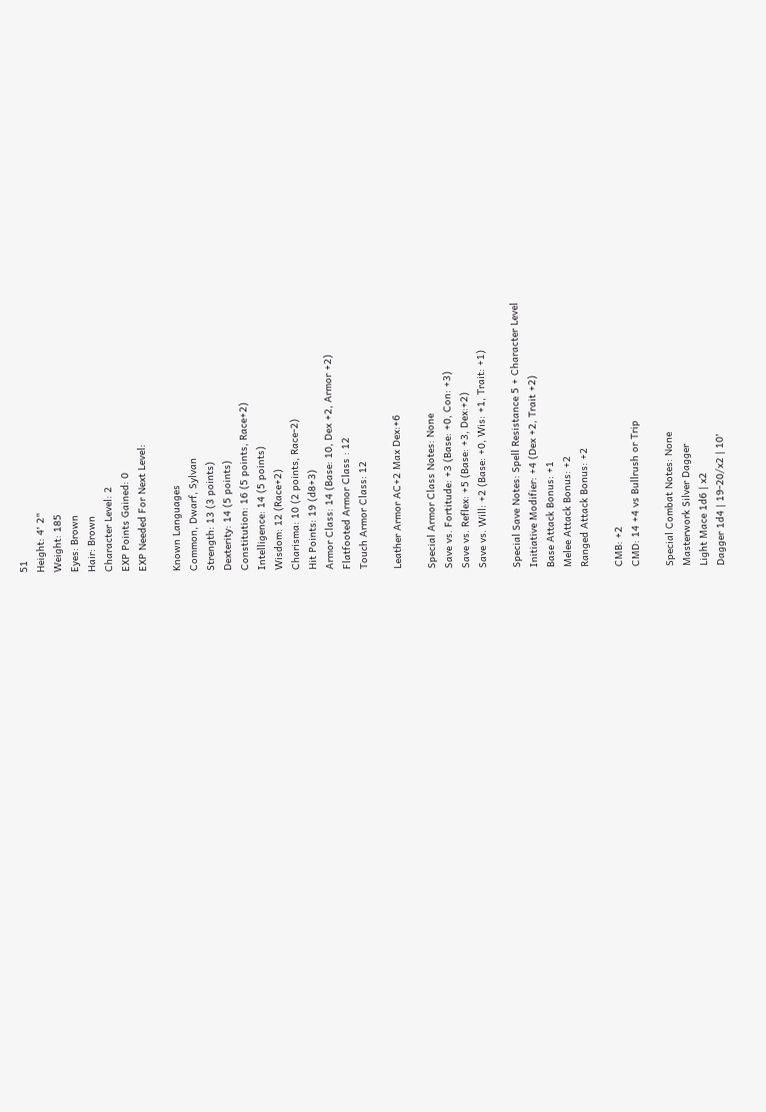51
Height: 4' 2"
Weight: 185
Eyes: Brown
Hair: Brown
Character Level: 2
EXP Points Gained: 0
EXP Needed For Next Level:

Known Languages
Common, Dwarf, Sylvan
Strength: 13 (3 points)
Dexterity: 14 (5 points)
Constitution: 16 (5 points, Race+2)
Intelligence: 14 (5 points)
Wisdom: 12 (Race+2)
Charisma: 10 (2 points, Race-2)
Hit Points: 19 (d8+3)
Armor Class: 14 (Base: 10, Dex +2, Armor +2)
Flatfooted Armor Class : 12
Touch Armor Class: 12

Leather Armor AC+2 Max Dex:+6

Special Armor Class Notes: None
Save vs. Fortitude: +3 (Base: +0, Con: +3)
Save vs. Reflex: +5 (Base: +3, Dex:+2)
Save vs. Will: +2 (Base: +0, Wis: +1, Trait: +1)

Special Save Notes: Spell Resistance 5 + Character Level
Initiative Modifier: +4 (Dex +2, Trait +2)
Base Attack Bonus: +1
Melee Attack Bonus: +2
Ranged Attack Bonus: +2

CMB: +2
CMD: 14 +4 vs Bullrush or Trip

Special Combat Notes: None
Masterwork Silver Dagger
Light Mace 1d6 | x2
Dagger 1d4 | 19-20/x2 | 10'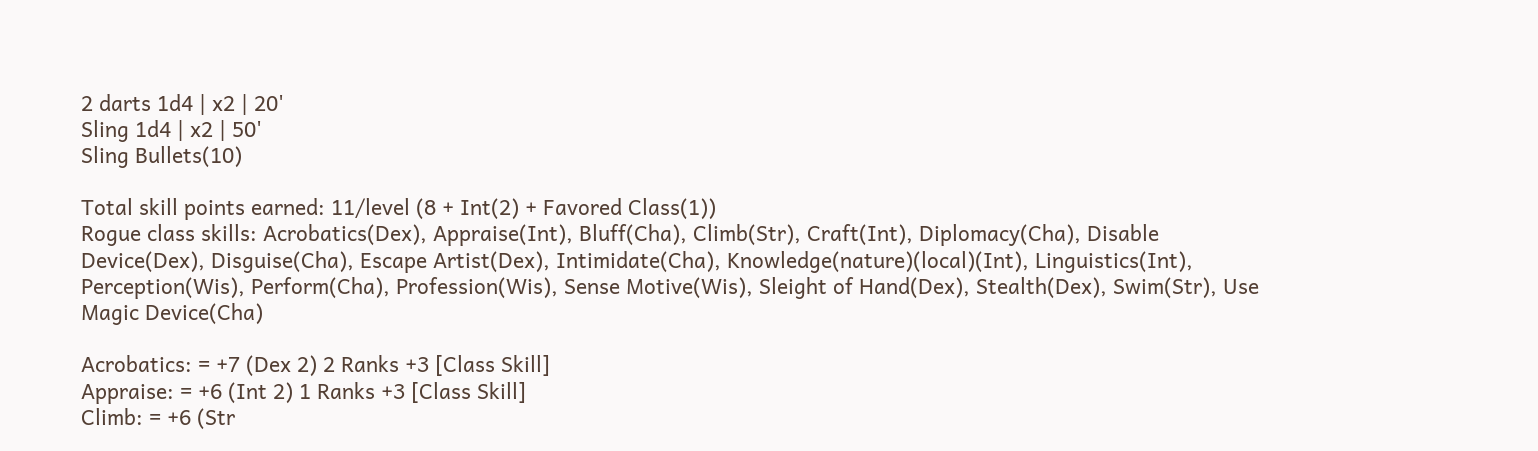2 darts 1d4 | x2 | 20'
Sling 1d4 | x2 | 50'
Sling Bullets(10)

Total skill points earned: 11/level (8 + Int(2) + Favored Class(1))
Rogue class skills: Acrobatics(Dex), Appraise(Int), Bluff(Cha), Climb(Str), Craft(Int), Diplomacy(Cha), Disable Device(Dex), Disguise(Cha), Escape Artist(Dex), Intimidate(Cha), Knowledge(nature)(local)(Int), Linguistics(Int), Perception(Wis), Perform(Cha), Profession(Wis), Sense Motive(Wis), Sleight of Hand(Dex), Stealth(Dex), Swim(Str), Use Magic Device(Cha)

Acrobatics: = +7 (Dex 2) 2 Ranks +3 [Class Skill]
Appraise: = +6 (Int 2) 1 Ranks +3 [Class Skill]
Climb: = +6 (Str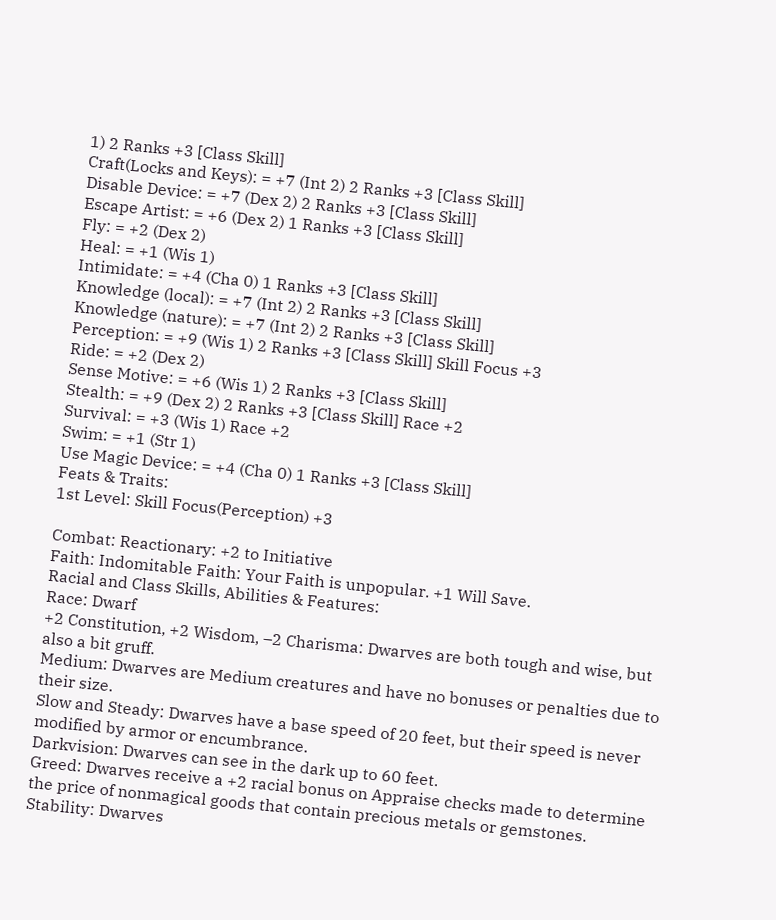1) 2 Ranks +3 [Class Skill]
Craft(Locks and Keys): = +7 (Int 2) 2 Ranks +3 [Class Skill]
Disable Device: = +7 (Dex 2) 2 Ranks +3 [Class Skill]
Escape Artist: = +6 (Dex 2) 1 Ranks +3 [Class Skill]
Fly: = +2 (Dex 2)
Heal: = +1 (Wis 1)
Intimidate: = +4 (Cha 0) 1 Ranks +3 [Class Skill]
Knowledge (local): = +7 (Int 2) 2 Ranks +3 [Class Skill]
Knowledge (nature): = +7 (Int 2) 2 Ranks +3 [Class Skill]
Perception: = +9 (Wis 1) 2 Ranks +3 [Class Skill] Skill Focus +3
Ride: = +2 (Dex 2)
Sense Motive: = +6 (Wis 1) 2 Ranks +3 [Class Skill]
Stealth: = +9 (Dex 2) 2 Ranks +3 [Class Skill] Race +2
Survival: = +3 (Wis 1) Race +2
Swim: = +1 (Str 1)
Use Magic Device: = +4 (Cha 0) 1 Ranks +3 [Class Skill]
Feats & Traits:
1st Level: Skill Focus(Perception) +3

Combat: Reactionary: +2 to Initiative
Faith: Indomitable Faith: Your Faith is unpopular. +1 Will Save.
Racial and Class Skills, Abilities & Features:
Race: Dwarf
+2 Constitution, +2 Wisdom, –2 Charisma: Dwarves are both tough and wise, but also a bit gruff.
Medium: Dwarves are Medium creatures and have no bonuses or penalties due to their size.
Slow and Steady: Dwarves have a base speed of 20 feet, but their speed is never modified by armor or encumbrance.
Darkvision: Dwarves can see in the dark up to 60 feet.
Greed: Dwarves receive a +2 racial bonus on Appraise checks made to determine the price of nonmagical goods that contain precious metals or gemstones.
Stability: Dwarves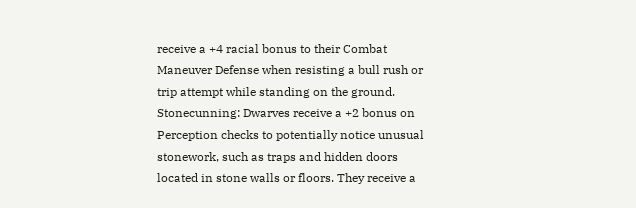receive a +4 racial bonus to their Combat Maneuver Defense when resisting a bull rush or trip attempt while standing on the ground.
Stonecunning: Dwarves receive a +2 bonus on Perception checks to potentially notice unusual stonework, such as traps and hidden doors located in stone walls or floors. They receive a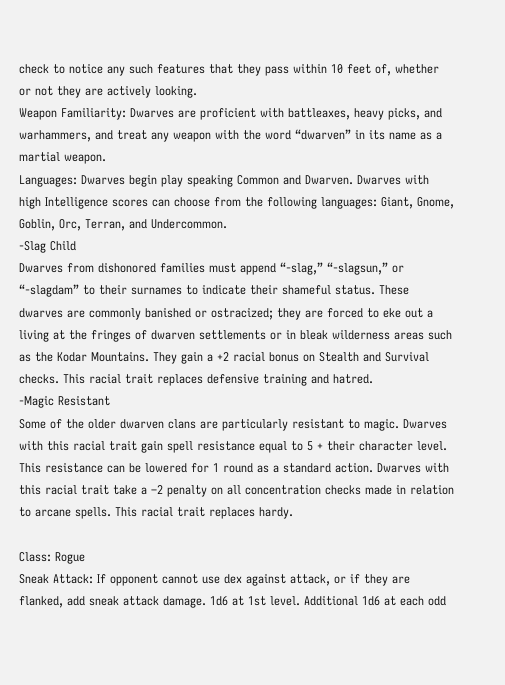check to notice any such features that they pass within 10 feet of, whether or not they are actively looking.
Weapon Familiarity: Dwarves are proficient with battleaxes, heavy picks, and warhammers, and treat any weapon with the word “dwarven” in its name as a martial weapon.
Languages: Dwarves begin play speaking Common and Dwarven. Dwarves with high Intelligence scores can choose from the following languages: Giant, Gnome, Goblin, Orc, Terran, and Undercommon.
-Slag Child
Dwarves from dishonored families must append “-slag,” “-slagsun,” or “-slagdam” to their surnames to indicate their shameful status. These dwarves are commonly banished or ostracized; they are forced to eke out a living at the fringes of dwarven settlements or in bleak wilderness areas such as the Kodar Mountains. They gain a +2 racial bonus on Stealth and Survival checks. This racial trait replaces defensive training and hatred.
-Magic Resistant
Some of the older dwarven clans are particularly resistant to magic. Dwarves with this racial trait gain spell resistance equal to 5 + their character level. This resistance can be lowered for 1 round as a standard action. Dwarves with this racial trait take a –2 penalty on all concentration checks made in relation to arcane spells. This racial trait replaces hardy.

Class: Rogue
Sneak Attack: If opponent cannot use dex against attack, or if they are flanked, add sneak attack damage. 1d6 at 1st level. Additional 1d6 at each odd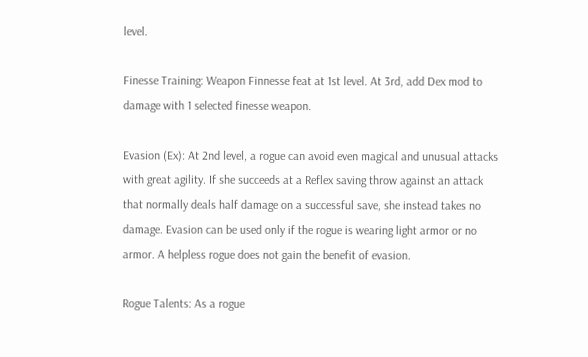level.

Finesse Training: Weapon Finnesse feat at 1st level. At 3rd, add Dex mod to damage with 1 selected finesse weapon.

Evasion (Ex): At 2nd level, a rogue can avoid even magical and unusual attacks with great agility. If she succeeds at a Reflex saving throw against an attack that normally deals half damage on a successful save, she instead takes no damage. Evasion can be used only if the rogue is wearing light armor or no armor. A helpless rogue does not gain the benefit of evasion.

Rogue Talents: As a rogue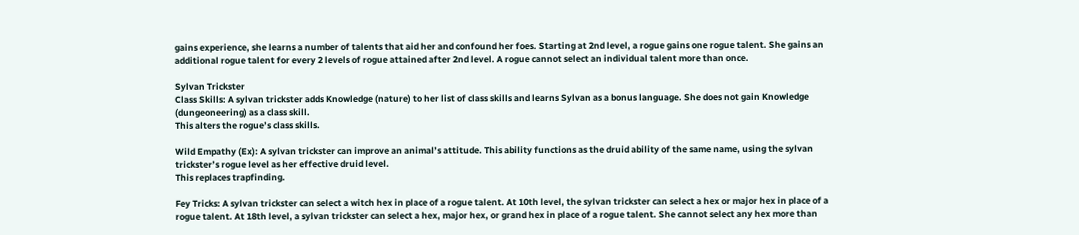gains experience, she learns a number of talents that aid her and confound her foes. Starting at 2nd level, a rogue gains one rogue talent. She gains an additional rogue talent for every 2 levels of rogue attained after 2nd level. A rogue cannot select an individual talent more than once.

Sylvan Trickster
Class Skills: A sylvan trickster adds Knowledge (nature) to her list of class skills and learns Sylvan as a bonus language. She does not gain Knowledge (dungeoneering) as a class skill.
This alters the rogue’s class skills.

Wild Empathy (Ex): A sylvan trickster can improve an animal’s attitude. This ability functions as the druid ability of the same name, using the sylvan trickster’s rogue level as her effective druid level.
This replaces trapfinding.

Fey Tricks: A sylvan trickster can select a witch hex in place of a rogue talent. At 10th level, the sylvan trickster can select a hex or major hex in place of a rogue talent. At 18th level, a sylvan trickster can select a hex, major hex, or grand hex in place of a rogue talent. She cannot select any hex more than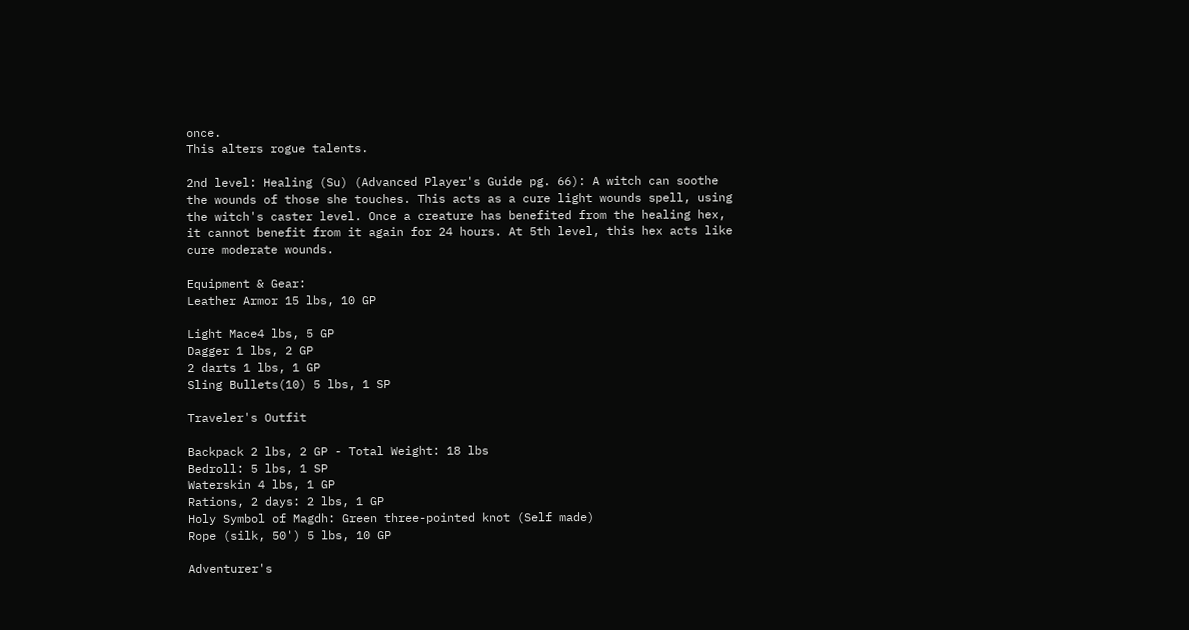once.
This alters rogue talents.

2nd level: Healing (Su) (Advanced Player's Guide pg. 66): A witch can soothe the wounds of those she touches. This acts as a cure light wounds spell, using the witch's caster level. Once a creature has benefited from the healing hex, it cannot benefit from it again for 24 hours. At 5th level, this hex acts like cure moderate wounds.

Equipment & Gear:
Leather Armor 15 lbs, 10 GP

Light Mace4 lbs, 5 GP
Dagger 1 lbs, 2 GP
2 darts 1 lbs, 1 GP
Sling Bullets(10) 5 lbs, 1 SP

Traveler's Outfit

Backpack 2 lbs, 2 GP - Total Weight: 18 lbs
Bedroll: 5 lbs, 1 SP
Waterskin 4 lbs, 1 GP
Rations, 2 days: 2 lbs, 1 GP
Holy Symbol of Magdh: Green three-pointed knot (Self made)
Rope (silk, 50') 5 lbs, 10 GP

Adventurer's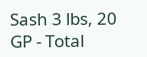Sash 3 lbs, 20 GP - Total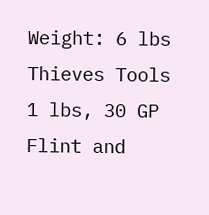Weight: 6 lbs
Thieves Tools 1 lbs, 30 GP
Flint and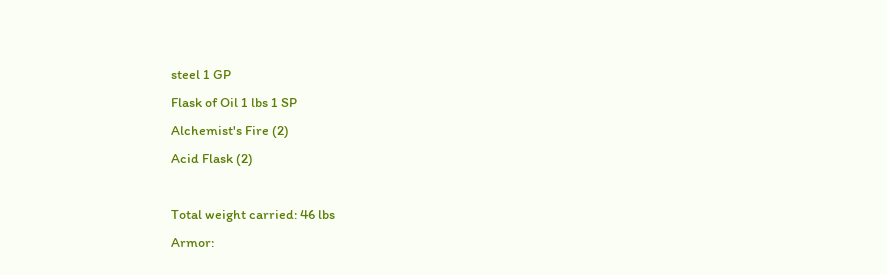steel 1 GP
Flask of Oil 1 lbs 1 SP
Alchemist's Fire (2)
Acid Flask (2)

Total weight carried: 46 lbs
Armor: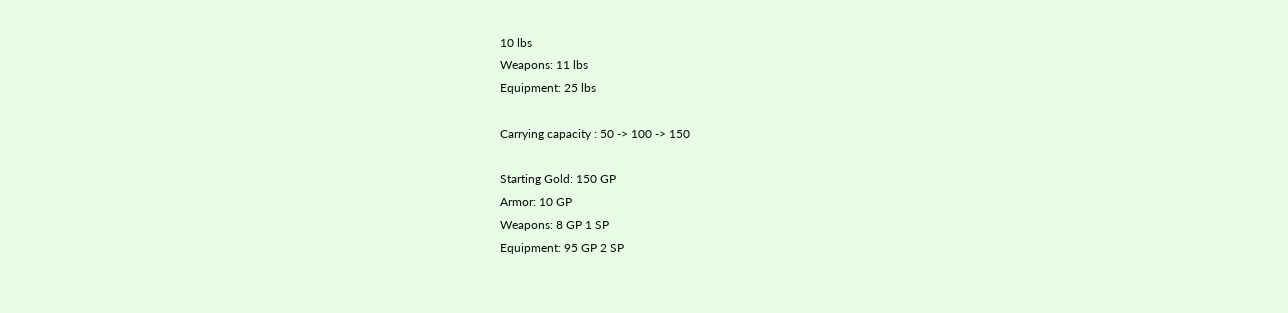10 lbs
Weapons: 11 lbs
Equipment: 25 lbs

Carrying capacity : 50 -> 100 -> 150

Starting Gold: 150 GP
Armor: 10 GP
Weapons: 8 GP 1 SP
Equipment: 95 GP 2 SP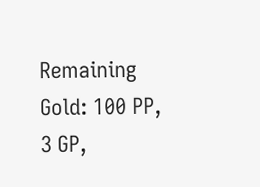Remaining Gold: 100 PP, 3 GP,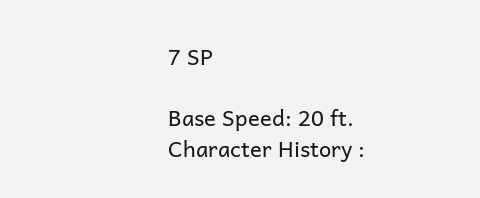7 SP

Base Speed: 20 ft.
Character History :